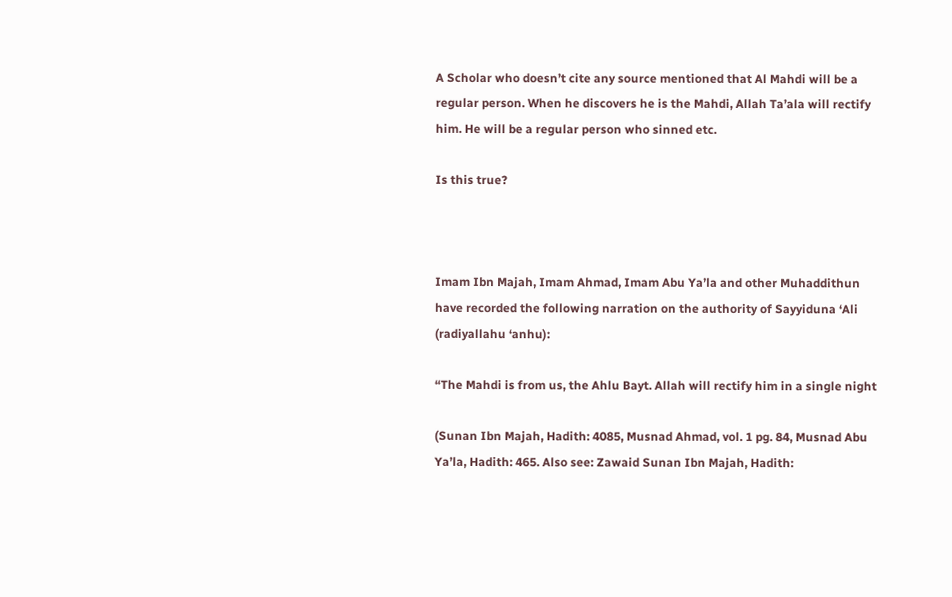A Scholar who doesn’t cite any source mentioned that Al Mahdi will be a regular person. When he discovers he is the Mahdi, Allah Ta’ala will rectify him. He will be a regular person who sinned etc.

Is this true?



Imam Ibn Majah, Imam Ahmad, Imam Abu Ya’la and other Muhaddithun have recorded the following narration on the authority of Sayyiduna ‘Ali (radiyallahu ‘anhu):

“The Mahdi is from us, the Ahlu Bayt. Allah will rectify him in a single night

(Sunan Ibn Majah, Hadith: 4085, Musnad Ahmad, vol. 1 pg. 84, Musnad Abu Ya’la, Hadith: 465. Also see: Zawaid Sunan Ibn Majah, Hadith: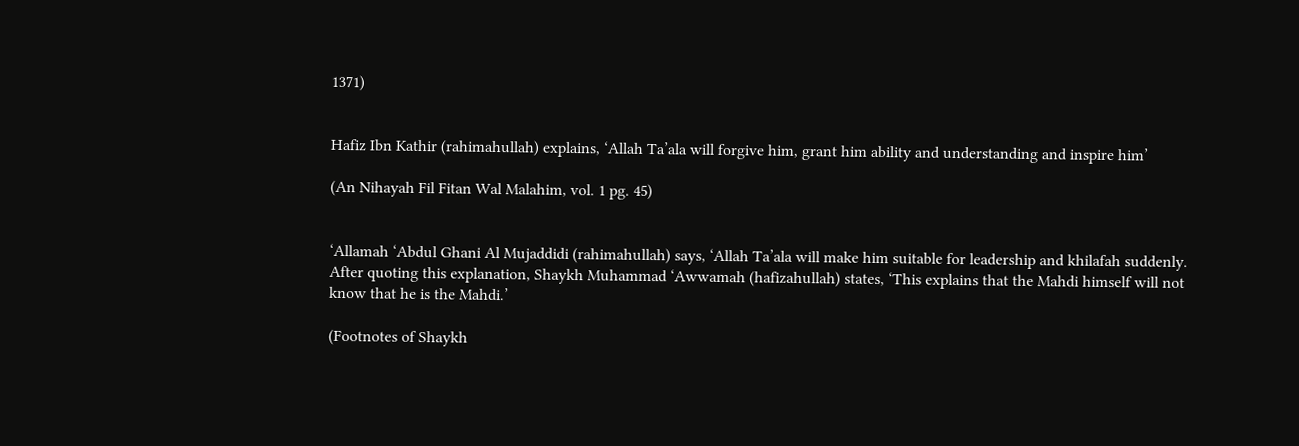1371)


Hafiz Ibn Kathir (rahimahullah) explains, ‘Allah Ta’ala will forgive him, grant him ability and understanding and inspire him’

(An Nihayah Fil Fitan Wal Malahim, vol. 1 pg. 45)


‘Allamah ‘Abdul Ghani Al Mujaddidi (rahimahullah) says, ‘Allah Ta’ala will make him suitable for leadership and khilafah suddenly. After quoting this explanation, Shaykh Muhammad ‘Awwamah (hafizahullah) states, ‘This explains that the Mahdi himself will not know that he is the Mahdi.’

(Footnotes of Shaykh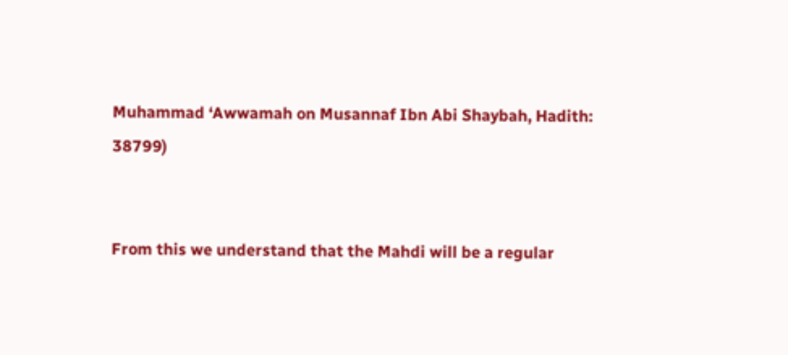Muhammad ‘Awwamah on Musannaf Ibn Abi Shaybah, Hadith: 38799)


From this we understand that the Mahdi will be a regular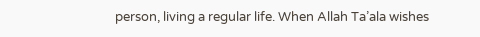person, living a regular life. When Allah Ta’ala wishes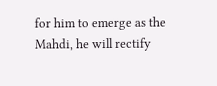for him to emerge as the Mahdi, he will rectify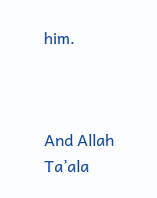him.



And Allah Ta’ala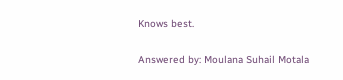Knows best.


Answered by: Moulana Suhail Motala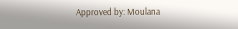Approved by: Moulana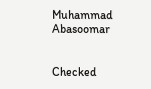Muhammad Abasoomar


Checked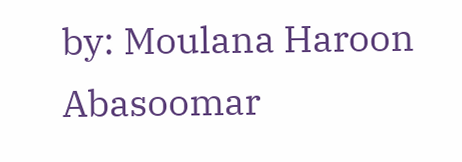by: Moulana Haroon Abasoomar